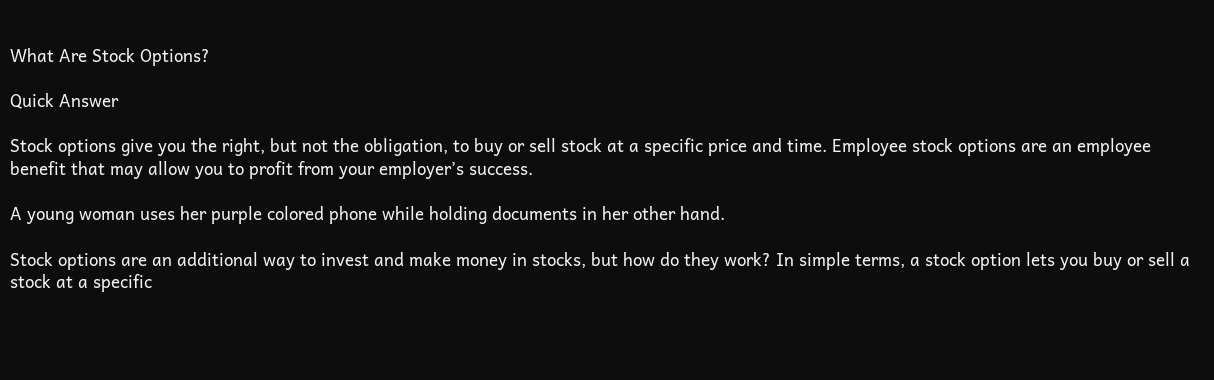What Are Stock Options?

Quick Answer

Stock options give you the right, but not the obligation, to buy or sell stock at a specific price and time. Employee stock options are an employee benefit that may allow you to profit from your employer’s success.

A young woman uses her purple colored phone while holding documents in her other hand.

Stock options are an additional way to invest and make money in stocks, but how do they work? In simple terms, a stock option lets you buy or sell a stock at a specific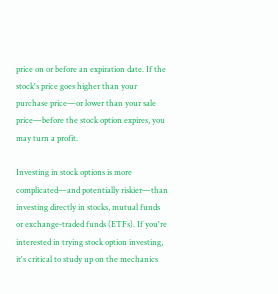price on or before an expiration date. If the stock's price goes higher than your purchase price—or lower than your sale price—before the stock option expires, you may turn a profit.

Investing in stock options is more complicated—and potentially riskier—than investing directly in stocks, mutual funds or exchange-traded funds (ETFs). If you're interested in trying stock option investing, it's critical to study up on the mechanics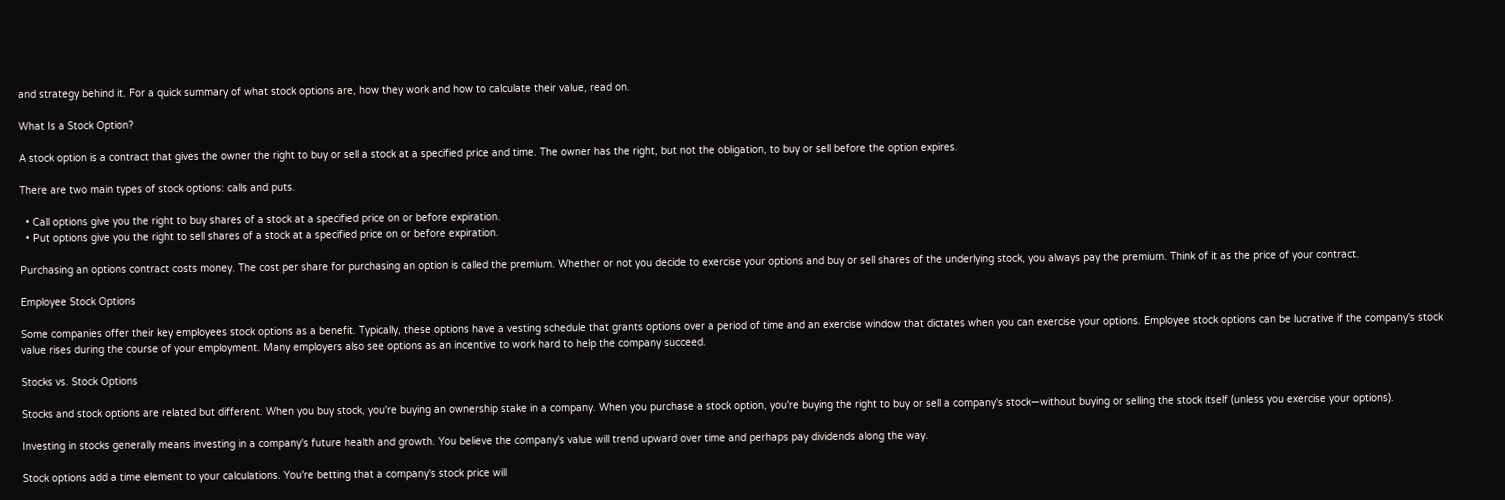and strategy behind it. For a quick summary of what stock options are, how they work and how to calculate their value, read on.

What Is a Stock Option?

A stock option is a contract that gives the owner the right to buy or sell a stock at a specified price and time. The owner has the right, but not the obligation, to buy or sell before the option expires.

There are two main types of stock options: calls and puts.

  • Call options give you the right to buy shares of a stock at a specified price on or before expiration.
  • Put options give you the right to sell shares of a stock at a specified price on or before expiration.

Purchasing an options contract costs money. The cost per share for purchasing an option is called the premium. Whether or not you decide to exercise your options and buy or sell shares of the underlying stock, you always pay the premium. Think of it as the price of your contract.

Employee Stock Options

Some companies offer their key employees stock options as a benefit. Typically, these options have a vesting schedule that grants options over a period of time and an exercise window that dictates when you can exercise your options. Employee stock options can be lucrative if the company's stock value rises during the course of your employment. Many employers also see options as an incentive to work hard to help the company succeed.

Stocks vs. Stock Options

Stocks and stock options are related but different. When you buy stock, you're buying an ownership stake in a company. When you purchase a stock option, you're buying the right to buy or sell a company's stock—without buying or selling the stock itself (unless you exercise your options).

Investing in stocks generally means investing in a company's future health and growth. You believe the company's value will trend upward over time and perhaps pay dividends along the way.

Stock options add a time element to your calculations. You're betting that a company's stock price will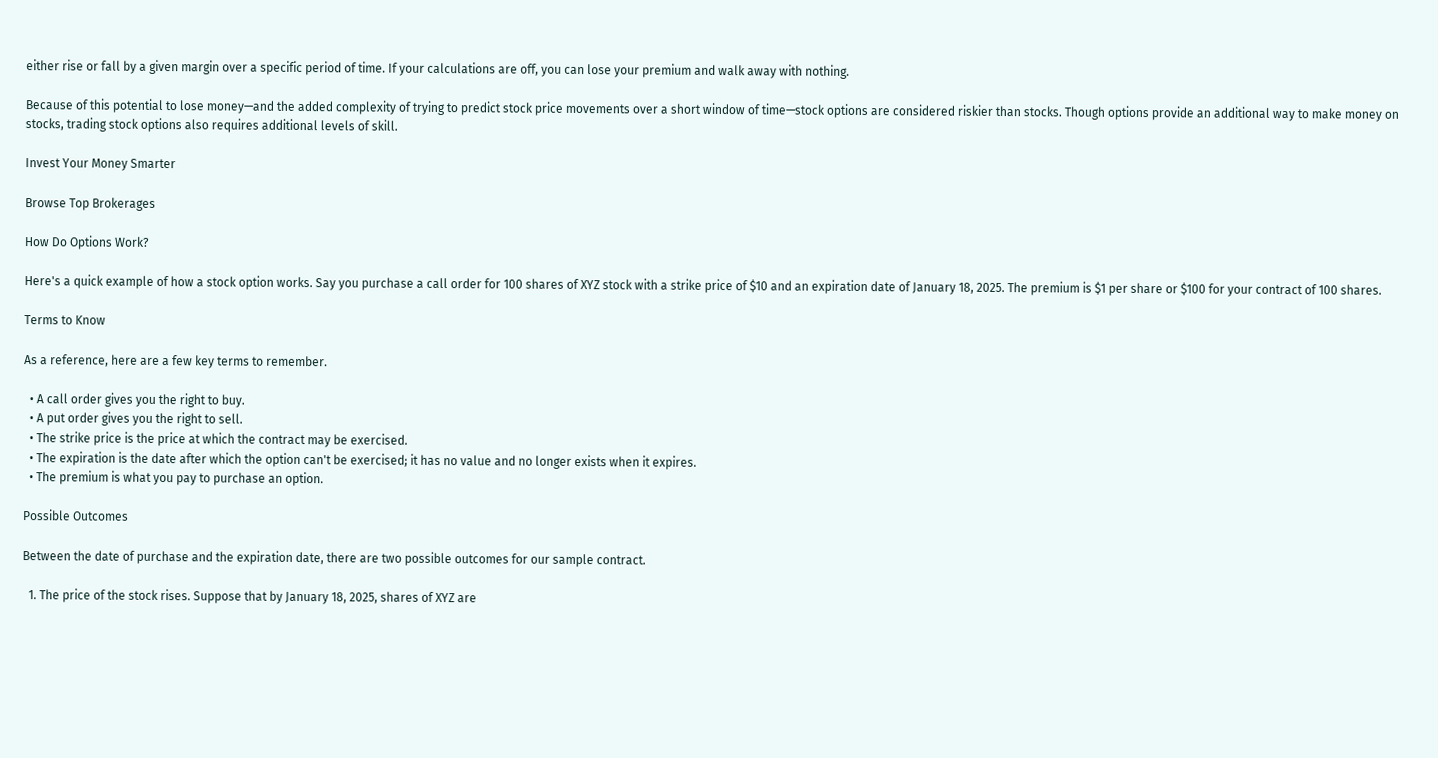either rise or fall by a given margin over a specific period of time. If your calculations are off, you can lose your premium and walk away with nothing.

Because of this potential to lose money—and the added complexity of trying to predict stock price movements over a short window of time—stock options are considered riskier than stocks. Though options provide an additional way to make money on stocks, trading stock options also requires additional levels of skill.

Invest Your Money Smarter

Browse Top Brokerages

How Do Options Work?

Here's a quick example of how a stock option works. Say you purchase a call order for 100 shares of XYZ stock with a strike price of $10 and an expiration date of January 18, 2025. The premium is $1 per share or $100 for your contract of 100 shares.

Terms to Know

As a reference, here are a few key terms to remember.

  • A call order gives you the right to buy.
  • A put order gives you the right to sell.
  • The strike price is the price at which the contract may be exercised.
  • The expiration is the date after which the option can't be exercised; it has no value and no longer exists when it expires.
  • The premium is what you pay to purchase an option.

Possible Outcomes

Between the date of purchase and the expiration date, there are two possible outcomes for our sample contract.

  1. The price of the stock rises. Suppose that by January 18, 2025, shares of XYZ are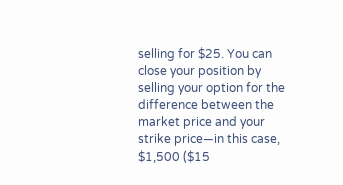selling for $25. You can close your position by selling your option for the difference between the market price and your strike price—in this case, $1,500 ($15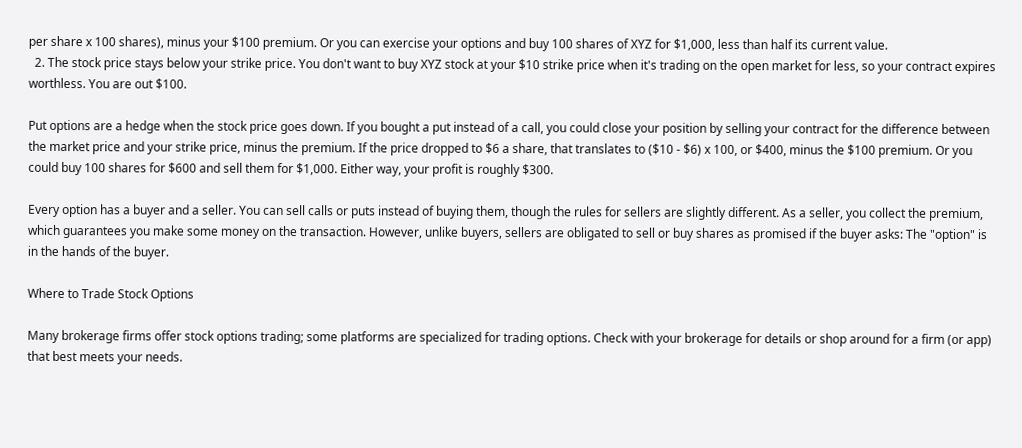per share x 100 shares), minus your $100 premium. Or you can exercise your options and buy 100 shares of XYZ for $1,000, less than half its current value.
  2. The stock price stays below your strike price. You don't want to buy XYZ stock at your $10 strike price when it's trading on the open market for less, so your contract expires worthless. You are out $100.

Put options are a hedge when the stock price goes down. If you bought a put instead of a call, you could close your position by selling your contract for the difference between the market price and your strike price, minus the premium. If the price dropped to $6 a share, that translates to ($10 - $6) x 100, or $400, minus the $100 premium. Or you could buy 100 shares for $600 and sell them for $1,000. Either way, your profit is roughly $300.

Every option has a buyer and a seller. You can sell calls or puts instead of buying them, though the rules for sellers are slightly different. As a seller, you collect the premium, which guarantees you make some money on the transaction. However, unlike buyers, sellers are obligated to sell or buy shares as promised if the buyer asks: The "option" is in the hands of the buyer.

Where to Trade Stock Options

Many brokerage firms offer stock options trading; some platforms are specialized for trading options. Check with your brokerage for details or shop around for a firm (or app) that best meets your needs.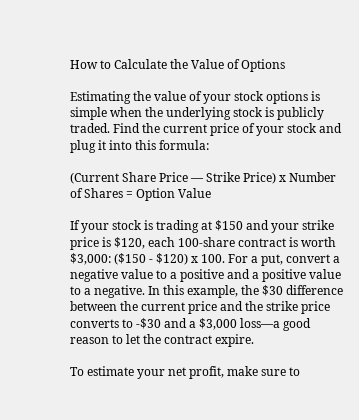How to Calculate the Value of Options

Estimating the value of your stock options is simple when the underlying stock is publicly traded. Find the current price of your stock and plug it into this formula:

(Current Share Price — Strike Price) x Number of Shares = Option Value

If your stock is trading at $150 and your strike price is $120, each 100-share contract is worth $3,000: ($150 - $120) x 100. For a put, convert a negative value to a positive and a positive value to a negative. In this example, the $30 difference between the current price and the strike price converts to -$30 and a $3,000 loss—a good reason to let the contract expire.

To estimate your net profit, make sure to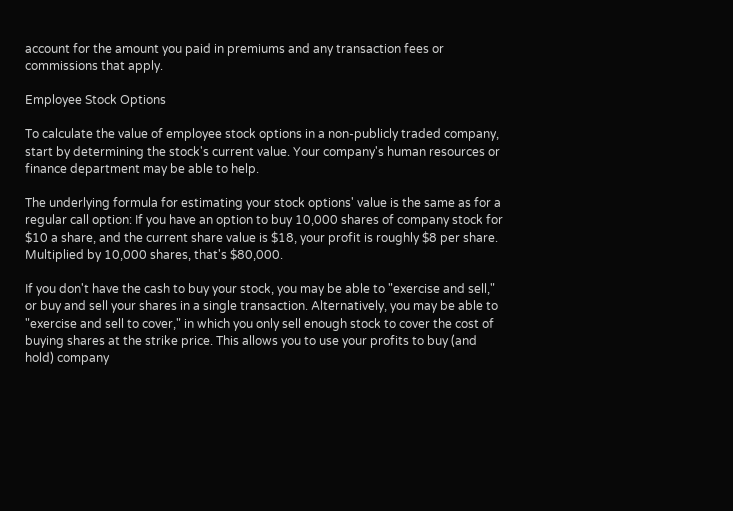account for the amount you paid in premiums and any transaction fees or commissions that apply.

Employee Stock Options

To calculate the value of employee stock options in a non-publicly traded company, start by determining the stock's current value. Your company's human resources or finance department may be able to help.

The underlying formula for estimating your stock options' value is the same as for a regular call option: If you have an option to buy 10,000 shares of company stock for $10 a share, and the current share value is $18, your profit is roughly $8 per share. Multiplied by 10,000 shares, that's $80,000.

If you don't have the cash to buy your stock, you may be able to "exercise and sell," or buy and sell your shares in a single transaction. Alternatively, you may be able to "exercise and sell to cover," in which you only sell enough stock to cover the cost of buying shares at the strike price. This allows you to use your profits to buy (and hold) company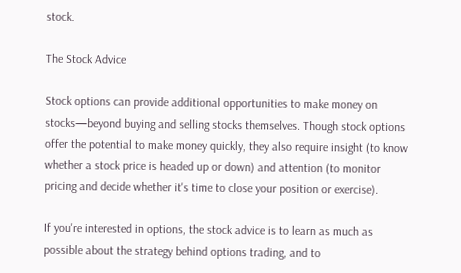stock.

The Stock Advice

Stock options can provide additional opportunities to make money on stocks—beyond buying and selling stocks themselves. Though stock options offer the potential to make money quickly, they also require insight (to know whether a stock price is headed up or down) and attention (to monitor pricing and decide whether it's time to close your position or exercise).

If you're interested in options, the stock advice is to learn as much as possible about the strategy behind options trading, and to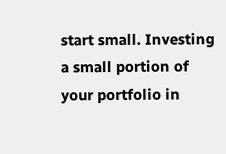start small. Investing a small portion of your portfolio in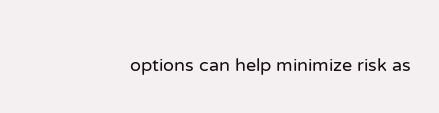options can help minimize risk as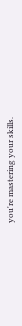you're mastering your skills.